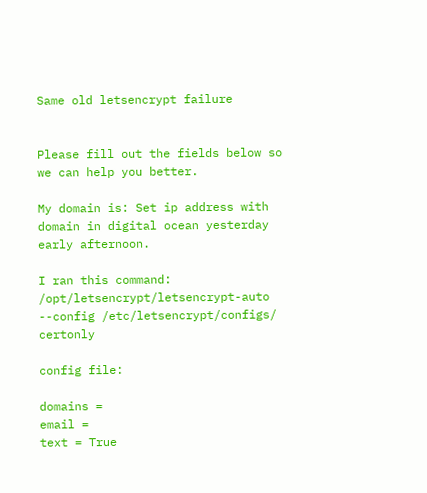Same old letsencrypt failure


Please fill out the fields below so we can help you better.

My domain is: Set ip address with domain in digital ocean yesterday early afternoon.

I ran this command: /opt/letsencrypt/letsencrypt-auto --config /etc/letsencrypt/configs/ certonly

config file:

domains =
email =
text = True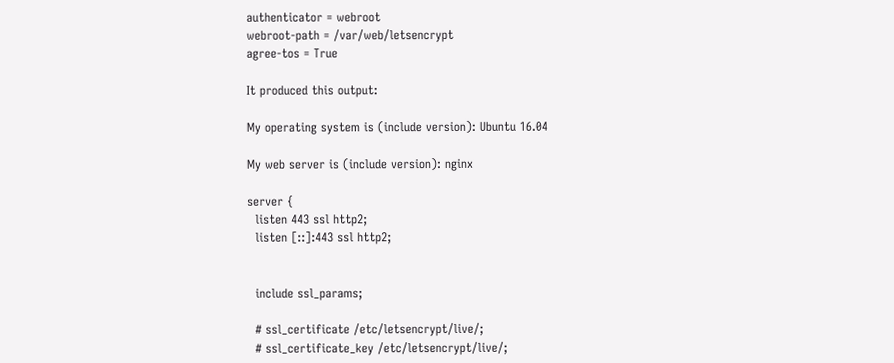authenticator = webroot
webroot-path = /var/web/letsencrypt
agree-tos = True

It produced this output:

My operating system is (include version): Ubuntu 16.04

My web server is (include version): nginx

server {
  listen 443 ssl http2;
  listen [::]:443 ssl http2;


  include ssl_params;

  # ssl_certificate /etc/letsencrypt/live/;
  # ssl_certificate_key /etc/letsencrypt/live/;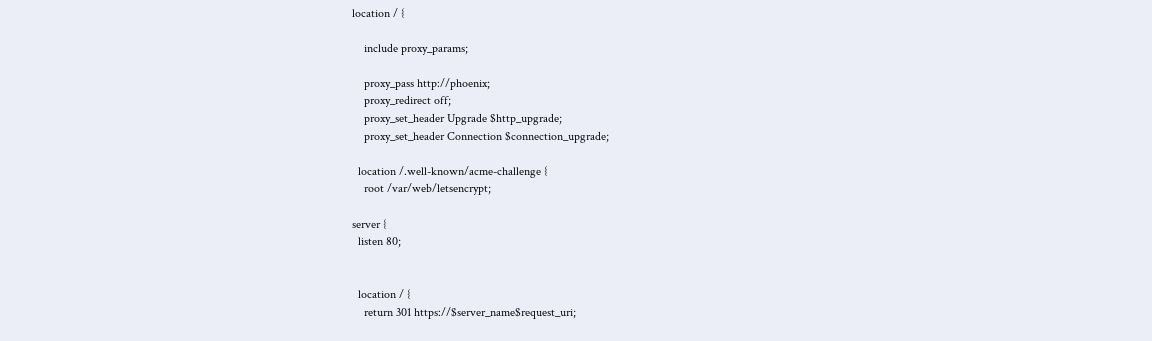location / {

    include proxy_params;

    proxy_pass http://phoenix;
    proxy_redirect off;
    proxy_set_header Upgrade $http_upgrade;
    proxy_set_header Connection $connection_upgrade;

  location /.well-known/acme-challenge {
    root /var/web/letsencrypt;

server {
  listen 80;


  location / {
    return 301 https://$server_name$request_uri;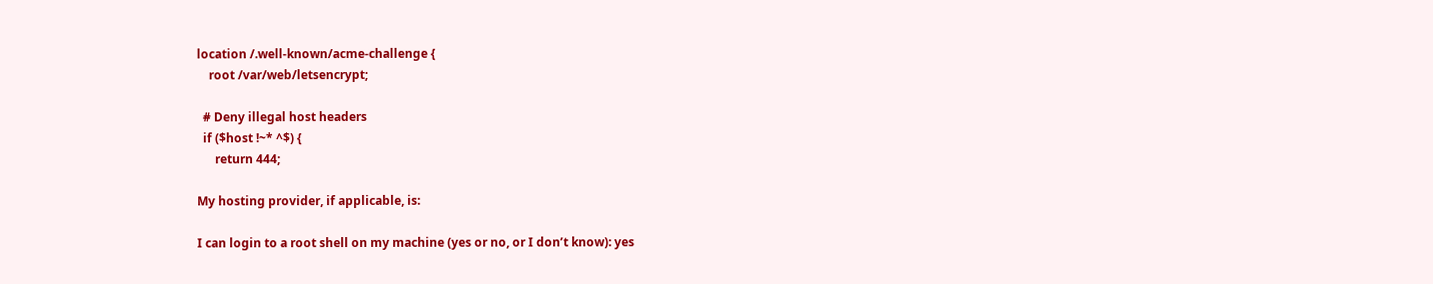location /.well-known/acme-challenge {
    root /var/web/letsencrypt;

  # Deny illegal host headers
  if ($host !~* ^$) {
      return 444;

My hosting provider, if applicable, is:

I can login to a root shell on my machine (yes or no, or I don’t know): yes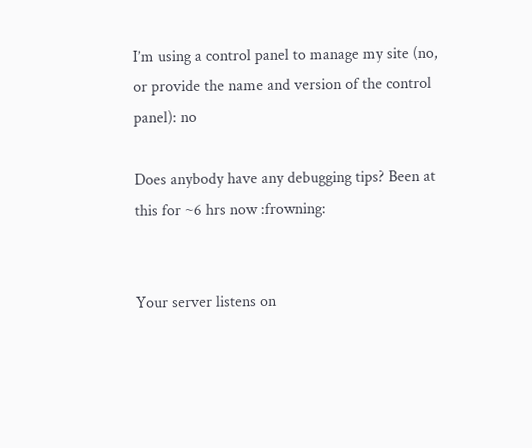I’m using a control panel to manage my site (no, or provide the name and version of the control panel): no

Does anybody have any debugging tips? Been at this for ~6 hrs now :frowning:


Your server listens on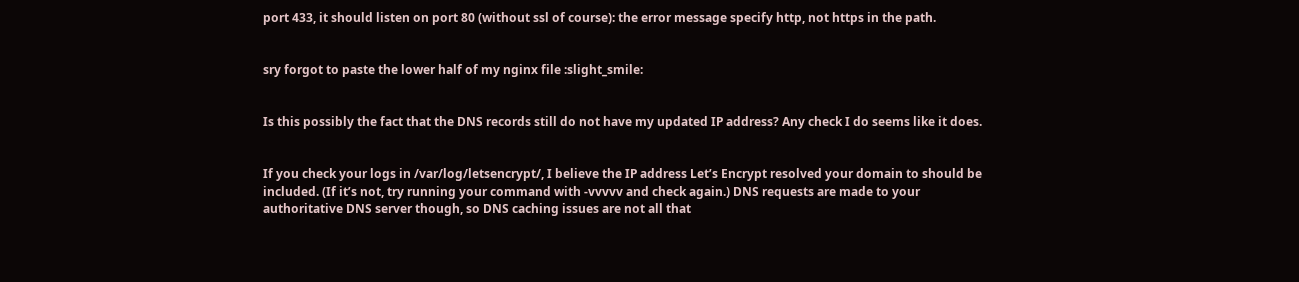port 433, it should listen on port 80 (without ssl of course): the error message specify http, not https in the path.


sry forgot to paste the lower half of my nginx file :slight_smile:


Is this possibly the fact that the DNS records still do not have my updated IP address? Any check I do seems like it does.


If you check your logs in /var/log/letsencrypt/, I believe the IP address Let’s Encrypt resolved your domain to should be included. (If it’s not, try running your command with -vvvvv and check again.) DNS requests are made to your authoritative DNS server though, so DNS caching issues are not all that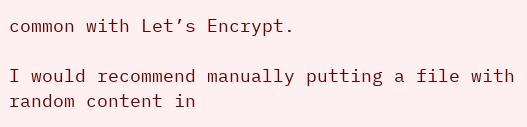common with Let’s Encrypt.

I would recommend manually putting a file with random content in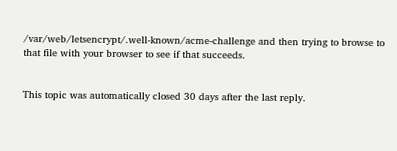/var/web/letsencrypt/.well-known/acme-challenge and then trying to browse to that file with your browser to see if that succeeds.


This topic was automatically closed 30 days after the last reply.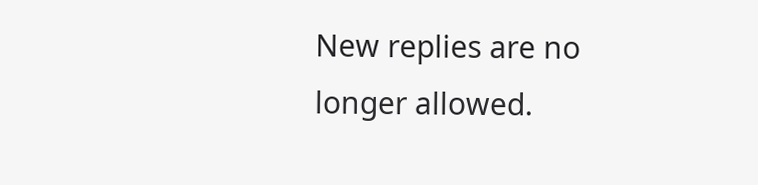New replies are no longer allowed.